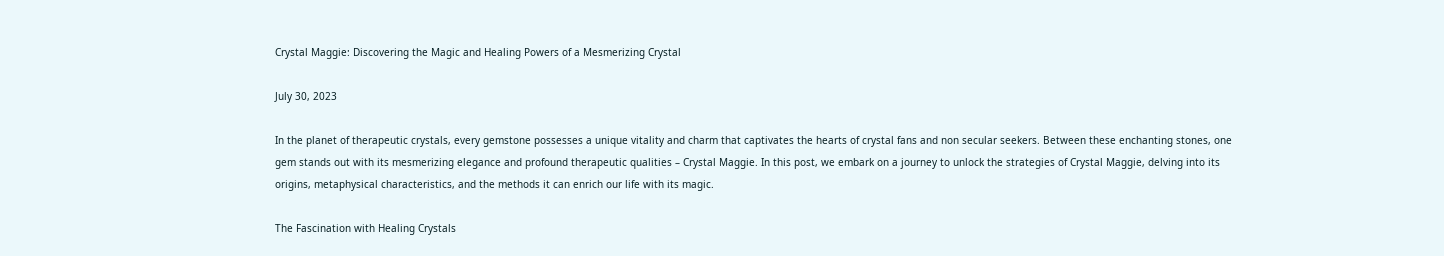Crystal Maggie: Discovering the Magic and Healing Powers of a Mesmerizing Crystal

July 30, 2023

In the planet of therapeutic crystals, every gemstone possesses a unique vitality and charm that captivates the hearts of crystal fans and non secular seekers. Between these enchanting stones, one gem stands out with its mesmerizing elegance and profound therapeutic qualities – Crystal Maggie. In this post, we embark on a journey to unlock the strategies of Crystal Maggie, delving into its origins, metaphysical characteristics, and the methods it can enrich our life with its magic.

The Fascination with Healing Crystals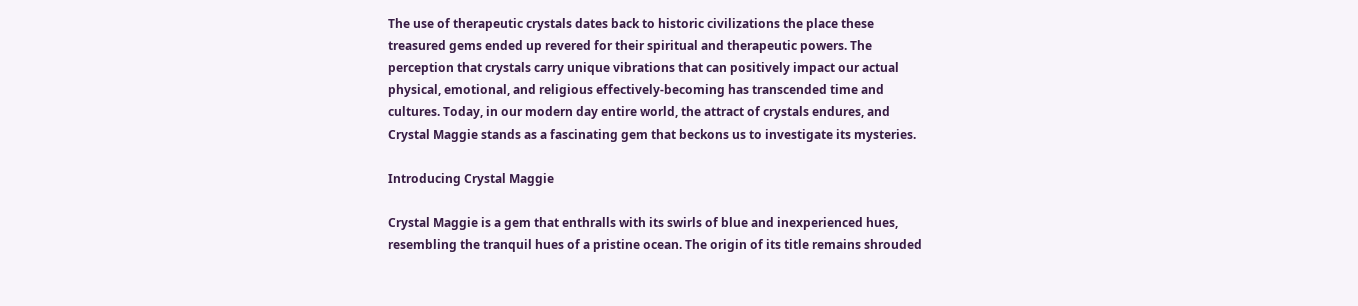The use of therapeutic crystals dates back to historic civilizations the place these treasured gems ended up revered for their spiritual and therapeutic powers. The perception that crystals carry unique vibrations that can positively impact our actual physical, emotional, and religious effectively-becoming has transcended time and cultures. Today, in our modern day entire world, the attract of crystals endures, and Crystal Maggie stands as a fascinating gem that beckons us to investigate its mysteries.

Introducing Crystal Maggie

Crystal Maggie is a gem that enthralls with its swirls of blue and inexperienced hues, resembling the tranquil hues of a pristine ocean. The origin of its title remains shrouded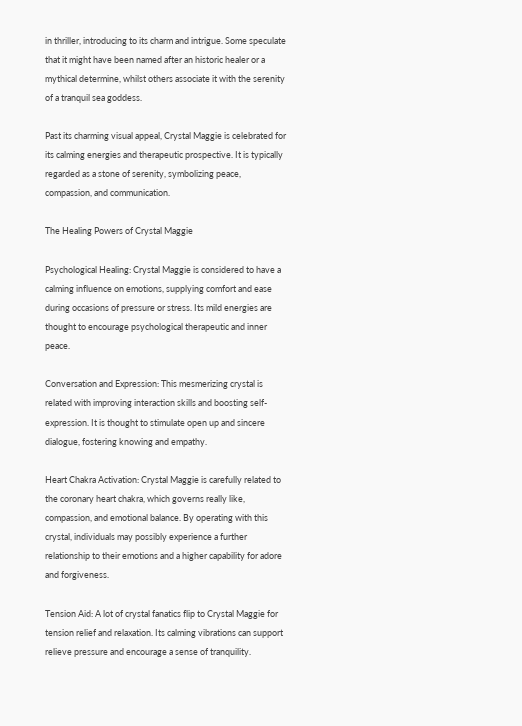in thriller, introducing to its charm and intrigue. Some speculate that it might have been named after an historic healer or a mythical determine, whilst others associate it with the serenity of a tranquil sea goddess.

Past its charming visual appeal, Crystal Maggie is celebrated for its calming energies and therapeutic prospective. It is typically regarded as a stone of serenity, symbolizing peace, compassion, and communication.

The Healing Powers of Crystal Maggie

Psychological Healing: Crystal Maggie is considered to have a calming influence on emotions, supplying comfort and ease during occasions of pressure or stress. Its mild energies are thought to encourage psychological therapeutic and inner peace.

Conversation and Expression: This mesmerizing crystal is related with improving interaction skills and boosting self-expression. It is thought to stimulate open up and sincere dialogue, fostering knowing and empathy.

Heart Chakra Activation: Crystal Maggie is carefully related to the coronary heart chakra, which governs really like, compassion, and emotional balance. By operating with this crystal, individuals may possibly experience a further relationship to their emotions and a higher capability for adore and forgiveness.

Tension Aid: A lot of crystal fanatics flip to Crystal Maggie for tension relief and relaxation. Its calming vibrations can support relieve pressure and encourage a sense of tranquility.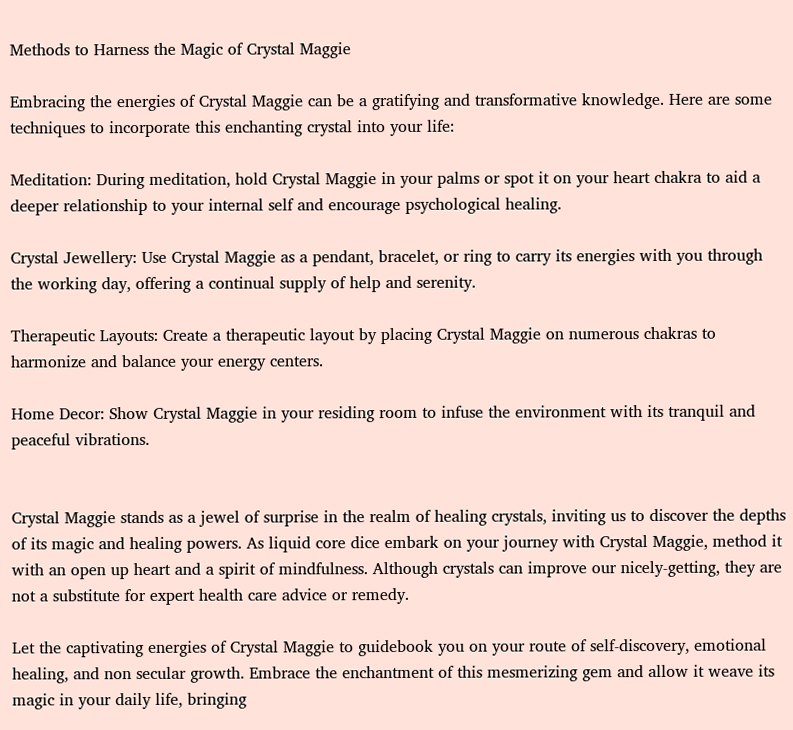Methods to Harness the Magic of Crystal Maggie

Embracing the energies of Crystal Maggie can be a gratifying and transformative knowledge. Here are some techniques to incorporate this enchanting crystal into your life:

Meditation: During meditation, hold Crystal Maggie in your palms or spot it on your heart chakra to aid a deeper relationship to your internal self and encourage psychological healing.

Crystal Jewellery: Use Crystal Maggie as a pendant, bracelet, or ring to carry its energies with you through the working day, offering a continual supply of help and serenity.

Therapeutic Layouts: Create a therapeutic layout by placing Crystal Maggie on numerous chakras to harmonize and balance your energy centers.

Home Decor: Show Crystal Maggie in your residing room to infuse the environment with its tranquil and peaceful vibrations.


Crystal Maggie stands as a jewel of surprise in the realm of healing crystals, inviting us to discover the depths of its magic and healing powers. As liquid core dice embark on your journey with Crystal Maggie, method it with an open up heart and a spirit of mindfulness. Although crystals can improve our nicely-getting, they are not a substitute for expert health care advice or remedy.

Let the captivating energies of Crystal Maggie to guidebook you on your route of self-discovery, emotional healing, and non secular growth. Embrace the enchantment of this mesmerizing gem and allow it weave its magic in your daily life, bringing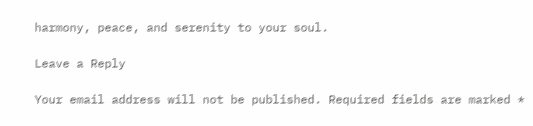harmony, peace, and serenity to your soul.

Leave a Reply

Your email address will not be published. Required fields are marked *